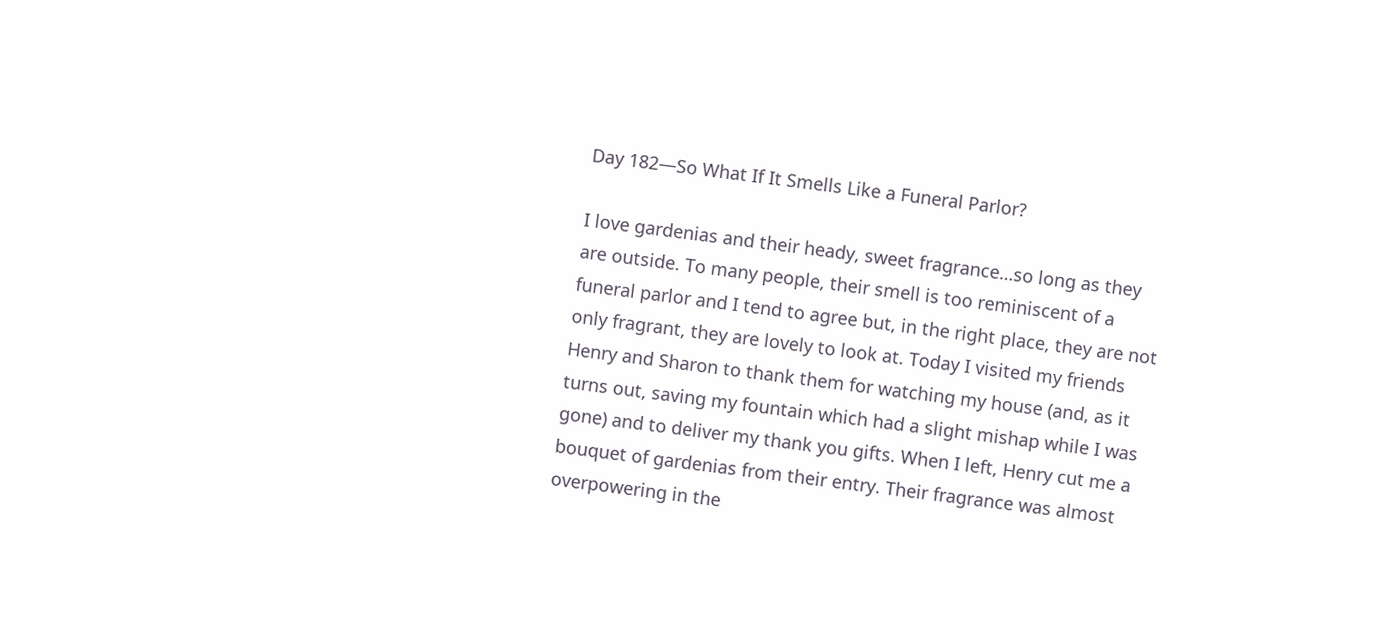Day 182—So What If It Smells Like a Funeral Parlor?

I love gardenias and their heady, sweet fragrance…so long as they are outside. To many people, their smell is too reminiscent of a funeral parlor and I tend to agree but, in the right place, they are not only fragrant, they are lovely to look at. Today I visited my friends Henry and Sharon to thank them for watching my house (and, as it turns out, saving my fountain which had a slight mishap while I was gone) and to deliver my thank you gifts. When I left, Henry cut me a bouquet of gardenias from their entry. Their fragrance was almost overpowering in the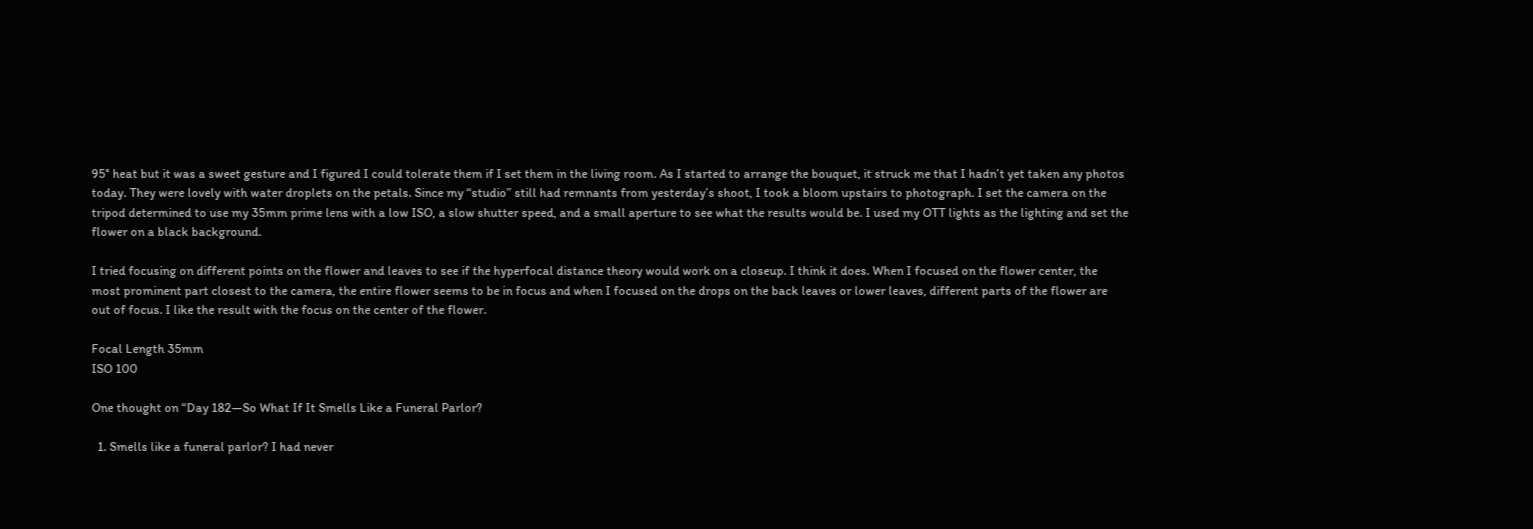95° heat but it was a sweet gesture and I figured I could tolerate them if I set them in the living room. As I started to arrange the bouquet, it struck me that I hadn’t yet taken any photos today. They were lovely with water droplets on the petals. Since my “studio” still had remnants from yesterday’s shoot, I took a bloom upstairs to photograph. I set the camera on the tripod determined to use my 35mm prime lens with a low ISO, a slow shutter speed, and a small aperture to see what the results would be. I used my OTT lights as the lighting and set the flower on a black background.

I tried focusing on different points on the flower and leaves to see if the hyperfocal distance theory would work on a closeup. I think it does. When I focused on the flower center, the most prominent part closest to the camera, the entire flower seems to be in focus and when I focused on the drops on the back leaves or lower leaves, different parts of the flower are out of focus. I like the result with the focus on the center of the flower.

Focal Length 35mm
ISO 100

One thought on “Day 182—So What If It Smells Like a Funeral Parlor?

  1. Smells like a funeral parlor? I had never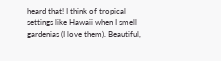heard that! I think of tropical settings like Hawaii when I smell gardenias (I love them). Beautiful,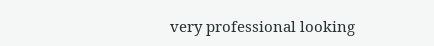very professional looking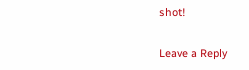shot!

Leave a Reply